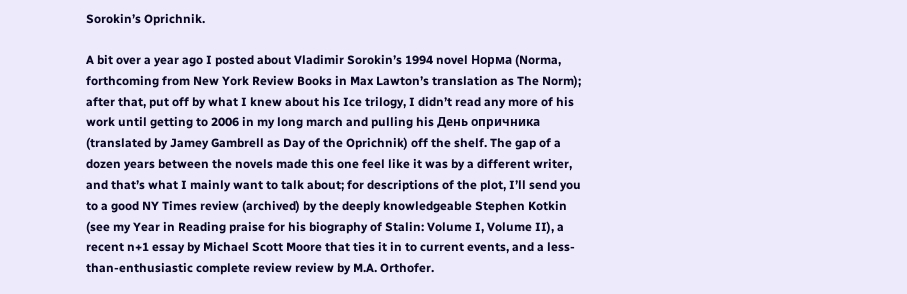Sorokin’s Oprichnik.

A bit over a year ago I posted about Vladimir Sorokin’s 1994 novel Норма (Norma, forthcoming from New York Review Books in Max Lawton’s translation as The Norm); after that, put off by what I knew about his Ice trilogy, I didn’t read any more of his work until getting to 2006 in my long march and pulling his День опричника (translated by Jamey Gambrell as Day of the Oprichnik) off the shelf. The gap of a dozen years between the novels made this one feel like it was by a different writer, and that’s what I mainly want to talk about; for descriptions of the plot, I’ll send you to a good NY Times review (archived) by the deeply knowledgeable Stephen Kotkin (see my Year in Reading praise for his biography of Stalin: Volume I, Volume II), a recent n+1 essay by Michael Scott Moore that ties it in to current events, and a less-than-enthusiastic complete review review by M.A. Orthofer.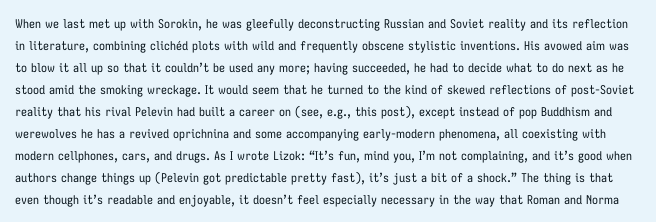When we last met up with Sorokin, he was gleefully deconstructing Russian and Soviet reality and its reflection in literature, combining clichéd plots with wild and frequently obscene stylistic inventions. His avowed aim was to blow it all up so that it couldn’t be used any more; having succeeded, he had to decide what to do next as he stood amid the smoking wreckage. It would seem that he turned to the kind of skewed reflections of post-Soviet reality that his rival Pelevin had built a career on (see, e.g., this post), except instead of pop Buddhism and werewolves he has a revived oprichnina and some accompanying early-modern phenomena, all coexisting with modern cellphones, cars, and drugs. As I wrote Lizok: “It’s fun, mind you, I’m not complaining, and it’s good when authors change things up (Pelevin got predictable pretty fast), it’s just a bit of a shock.” The thing is that even though it’s readable and enjoyable, it doesn’t feel especially necessary in the way that Roman and Norma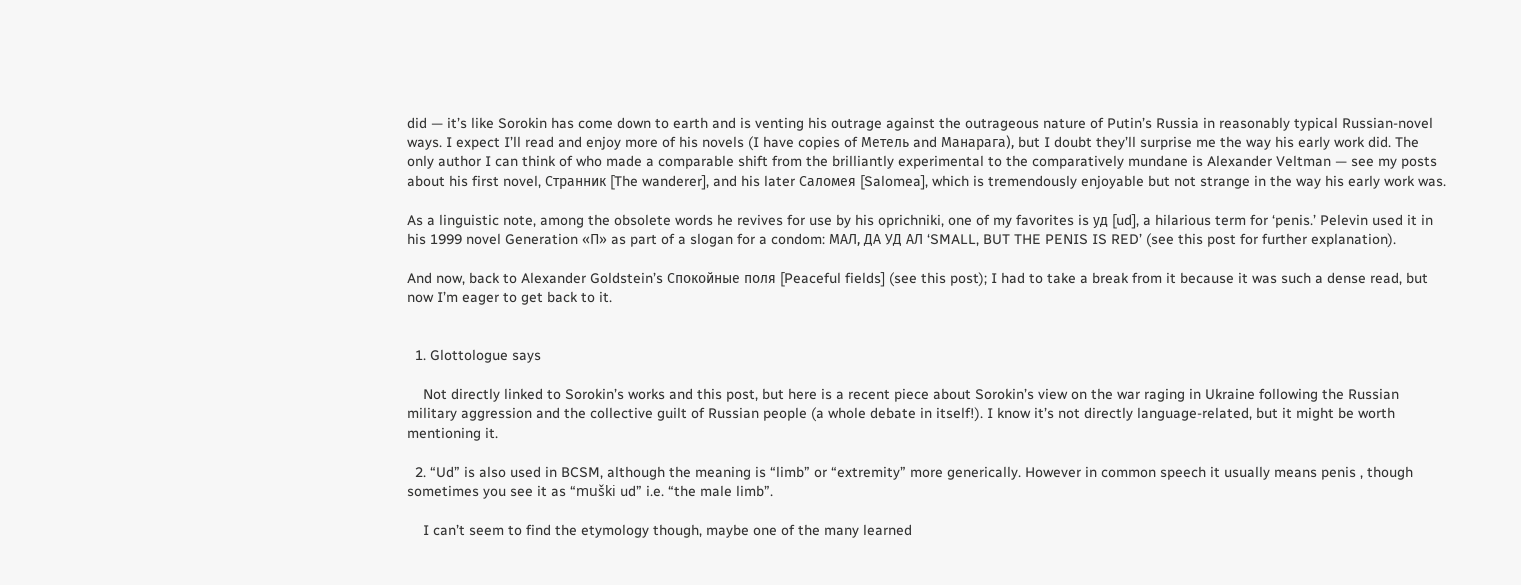did — it’s like Sorokin has come down to earth and is venting his outrage against the outrageous nature of Putin’s Russia in reasonably typical Russian-novel ways. I expect I’ll read and enjoy more of his novels (I have copies of Метель and Манарага), but I doubt they’ll surprise me the way his early work did. The only author I can think of who made a comparable shift from the brilliantly experimental to the comparatively mundane is Alexander Veltman — see my posts about his first novel, Странник [The wanderer], and his later Саломея [Salomea], which is tremendously enjoyable but not strange in the way his early work was.

As a linguistic note, among the obsolete words he revives for use by his oprichniki, one of my favorites is уд [ud], a hilarious term for ‘penis.’ Pelevin used it in his 1999 novel Generation «П» as part of a slogan for a condom: МАЛ, ДА УД АЛ ‘SMALL, BUT THE PENIS IS RED’ (see this post for further explanation).

And now, back to Alexander Goldstein’s Спокойные поля [Peaceful fields] (see this post); I had to take a break from it because it was such a dense read, but now I’m eager to get back to it.


  1. Glottologue says

    Not directly linked to Sorokin’s works and this post, but here is a recent piece about Sorokin’s view on the war raging in Ukraine following the Russian military aggression and the collective guilt of Russian people (a whole debate in itself!). I know it’s not directly language-related, but it might be worth mentioning it.

  2. “Ud” is also used in BCSM, although the meaning is “limb” or “extremity” more generically. However in common speech it usually means penis , though sometimes you see it as “muški ud” i.e. “the male limb”.

    I can’t seem to find the etymology though, maybe one of the many learned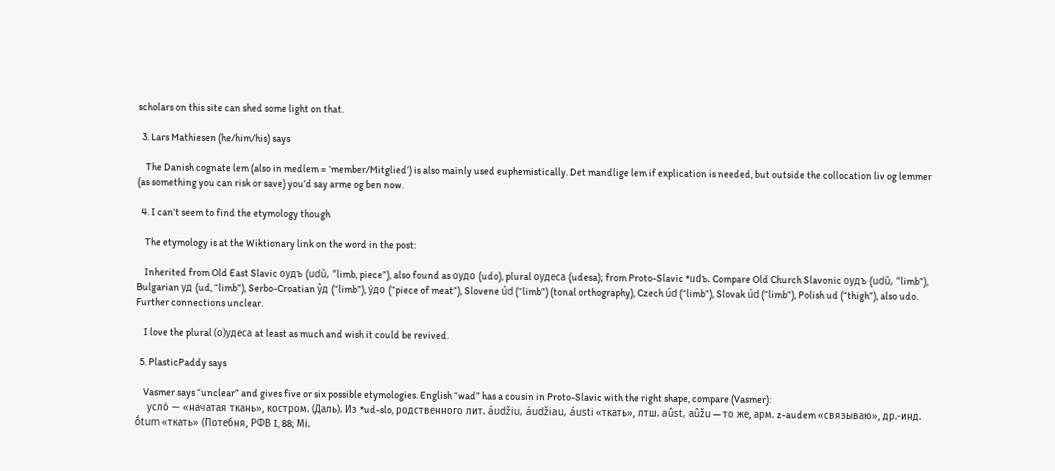scholars on this site can shed some light on that.

  3. Lars Mathiesen (he/him/his) says

    The Danish cognate lem (also in medlem = ‘member/Mitglied’) is also mainly used euphemistically. Det mandlige lem if explication is needed, but outside the collocation liv og lemmer (as something you can risk or save) you’d say arme og ben now.

  4. I can’t seem to find the etymology though

    The etymology is at the Wiktionary link on the word in the post:

    Inherited from Old East Slavic оудъ (udŭ, “limb, piece”), also found as оудо (udo), plural оудеса (udesa); from Proto-Slavic *udъ. Compare Old Church Slavonic оудъ (udŭ, “limb”), Bulgarian уд (ud, “limb”), Serbo-Croatian у̑д (“limb”), у́до (“piece of meat”), Slovene úd (“limb”) (tonal orthography), Czech úd (“limb”), Slovak úd (“limb”), Polish ud (“thigh”), also udo. Further connections unclear.

    I love the plural (о)удеса at least as much and wish it could be revived.

  5. PlasticPaddy says

    Vasmer says “unclear” and gives five or six possible etymologies. English “wad” has a cousin in Proto-Slavic with the right shape, compare (Vasmer):
    усло́ — «начатая ткань», костром. (Даль). Из *ud-slo, родственного лит. áudžiu, áudžiau, áusti «ткать», лтш. aûst, аûžu — то же, арм. z-audem «связываю», др.-инд. ṓtum «ткать» (Потебня, РФВ I, 88; Мi.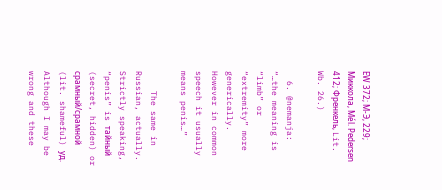ЕW 372; М-Э, 229; Миккола, Мél. Реdеrsеn 412; Френкель, Lit. Wb. 26.)

  6. @nemanja: “…the meaning is “limb” or “extremity” more generically. However in common speech it usually means penis…”

    The same in Russian, actually. Strictly speaking, “penis” is тайный (secret, hidden) or срамный/срамной (lit. shameful) уд. Although I may be wrong and these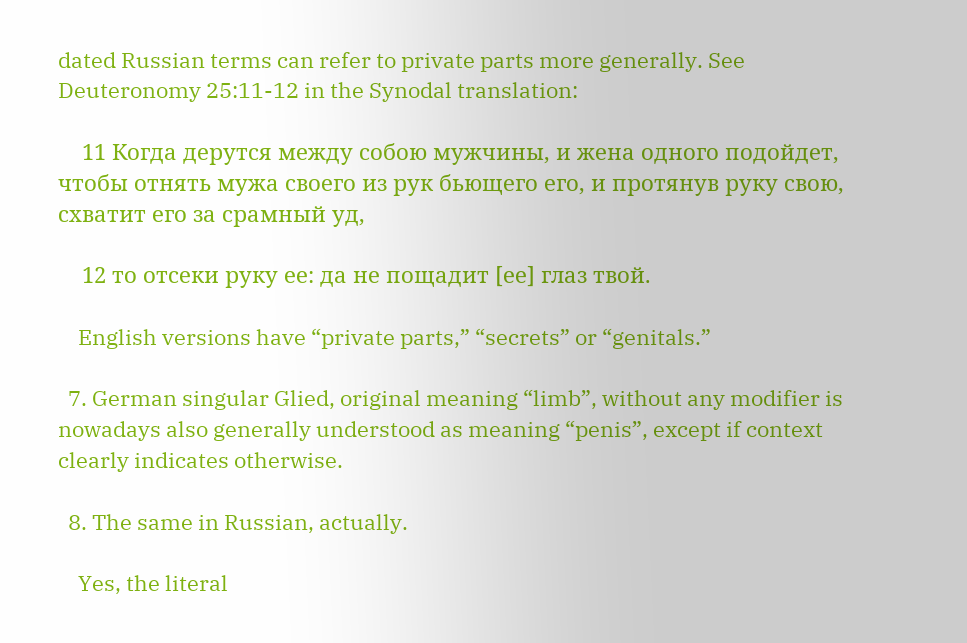dated Russian terms can refer to private parts more generally. See Deuteronomy 25:11-12 in the Synodal translation:

    11 Когда дерутся между собою мужчины, и жена одного подойдет, чтобы отнять мужа своего из рук бьющего его, и протянув руку свою, схватит его за срамный уд,

    12 то отсеки руку ее: да не пощадит [ее] глаз твой.

    English versions have “private parts,” “secrets” or “genitals.”

  7. German singular Glied, original meaning “limb”, without any modifier is nowadays also generally understood as meaning “penis”, except if context clearly indicates otherwise.

  8. The same in Russian, actually.

    Yes, the literal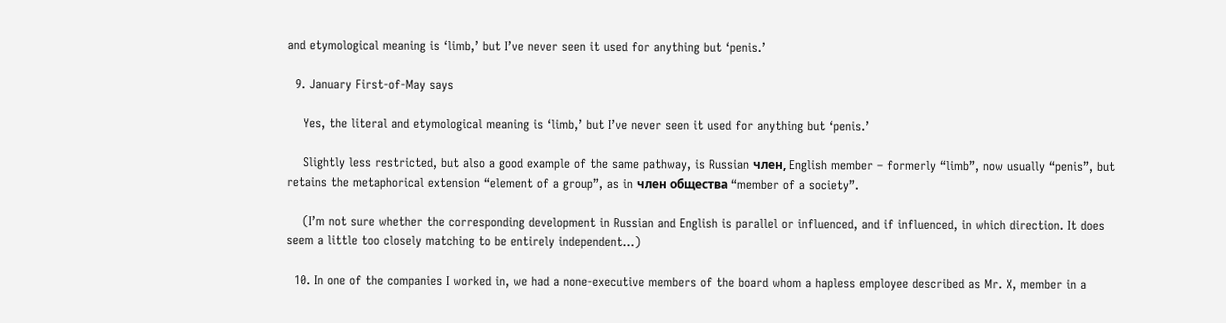and etymological meaning is ‘limb,’ but I’ve never seen it used for anything but ‘penis.’

  9. January First-of-May says

    Yes, the literal and etymological meaning is ‘limb,’ but I’ve never seen it used for anything but ‘penis.’

    Slightly less restricted, but also a good example of the same pathway, is Russian член, English member – formerly “limb”, now usually “penis”, but retains the metaphorical extension “element of a group”, as in член общества “member of a society”.

    (I’m not sure whether the corresponding development in Russian and English is parallel or influenced, and if influenced, in which direction. It does seem a little too closely matching to be entirely independent…)

  10. In one of the companies I worked in, we had a none-executive members of the board whom a hapless employee described as Mr. X, member in a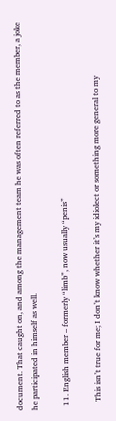document. That caught on, and among the management team he was often referred to as the member, a joke he participated in himself as well.

  11. English member – formerly “limb”, now usually “penis”

    This isn’t true for me; I don’t know whether it’s my idiolect or something more general to my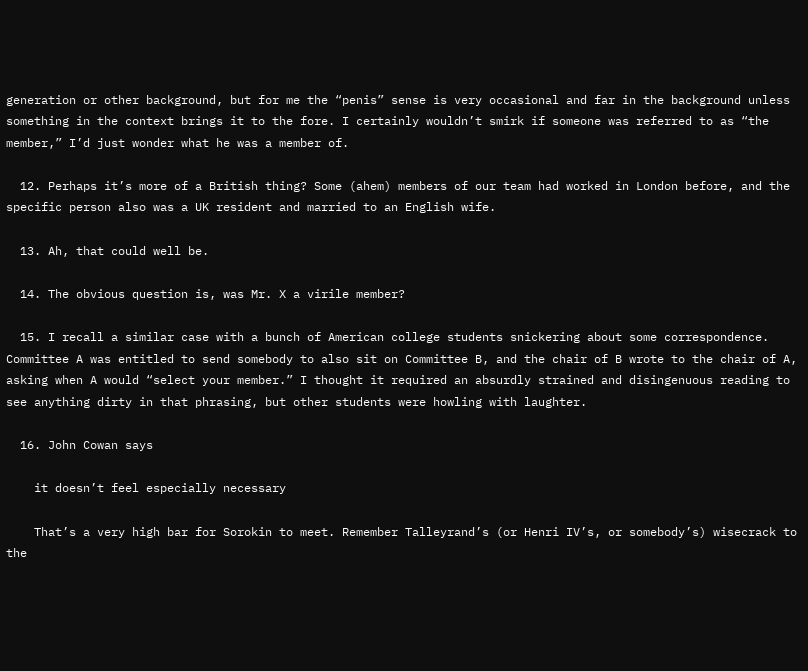generation or other background, but for me the “penis” sense is very occasional and far in the background unless something in the context brings it to the fore. I certainly wouldn’t smirk if someone was referred to as “the member,” I’d just wonder what he was a member of.

  12. Perhaps it’s more of a British thing? Some (ahem) members of our team had worked in London before, and the specific person also was a UK resident and married to an English wife.

  13. Ah, that could well be.

  14. The obvious question is, was Mr. X a virile member?

  15. I recall a similar case with a bunch of American college students snickering about some correspondence. Committee A was entitled to send somebody to also sit on Committee B, and the chair of B wrote to the chair of A, asking when A would “select your member.” I thought it required an absurdly strained and disingenuous reading to see anything dirty in that phrasing, but other students were howling with laughter.

  16. John Cowan says

    it doesn’t feel especially necessary

    That’s a very high bar for Sorokin to meet. Remember Talleyrand’s (or Henri IV’s, or somebody’s) wisecrack to the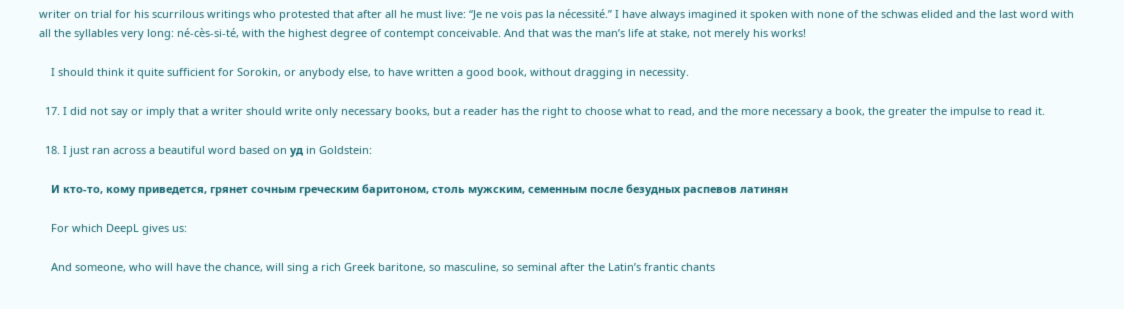writer on trial for his scurrilous writings who protested that after all he must live: “Je ne vois pas la nécessité.” I have always imagined it spoken with none of the schwas elided and the last word with all the syllables very long: né-cès-si-té, with the highest degree of contempt conceivable. And that was the man’s life at stake, not merely his works!

    I should think it quite sufficient for Sorokin, or anybody else, to have written a good book, without dragging in necessity.

  17. I did not say or imply that a writer should write only necessary books, but a reader has the right to choose what to read, and the more necessary a book, the greater the impulse to read it.

  18. I just ran across a beautiful word based on уд in Goldstein:

    И кто-то, кому приведется, грянет сочным греческим баритоном, столь мужским, семенным после безудных распевов латинян

    For which DeepL gives us:

    And someone, who will have the chance, will sing a rich Greek baritone, so masculine, so seminal after the Latin’s frantic chants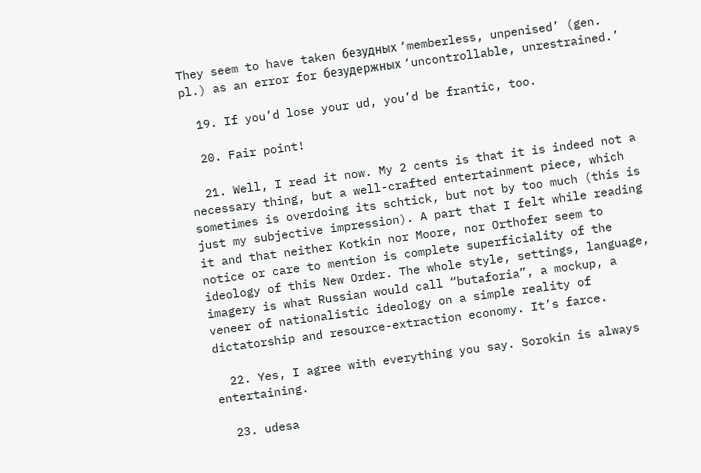They seem to have taken безудных ‘memberless, unpenised’ (gen. pl.) as an error for безудержных ‘uncontrollable, unrestrained.’

  19. If you’d lose your ud, you’d be frantic, too.

  20. Fair point!

  21. Well, I read it now. My 2 cents is that it is indeed not a necessary thing, but a well-crafted entertainment piece, which sometimes is overdoing its schtick, but not by too much (this is just my subjective impression). A part that I felt while reading it and that neither Kotkin nor Moore, nor Orthofer seem to notice or care to mention is complete superficiality of the ideology of this New Order. The whole style, settings, language, imagery is what Russian would call “butaforia”, a mockup, a veneer of nationalistic ideology on a simple reality of dictatorship and resource-extraction economy. It’s farce.

  22. Yes, I agree with everything you say. Sorokin is always entertaining.

  23. udesa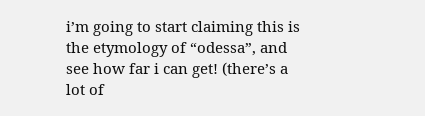i’m going to start claiming this is the etymology of “odessa”, and see how far i can get! (there’s a lot of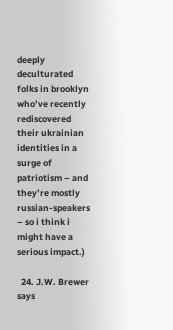deeply deculturated folks in brooklyn who’ve recently rediscovered their ukrainian identities in a surge of patriotism – and they’re mostly russian-speakers – so i think i might have a serious impact.)

  24. J.W. Brewer says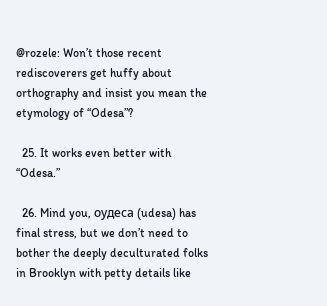@rozele: Won’t those recent rediscoverers get huffy about orthography and insist you mean the etymology of “Odesa”?

  25. It works even better with “Odesa.”

  26. Mind you, оудеса (udesa) has final stress, but we don’t need to bother the deeply deculturated folks in Brooklyn with petty details like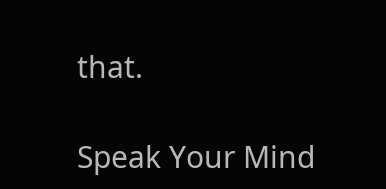that.

Speak Your Mind